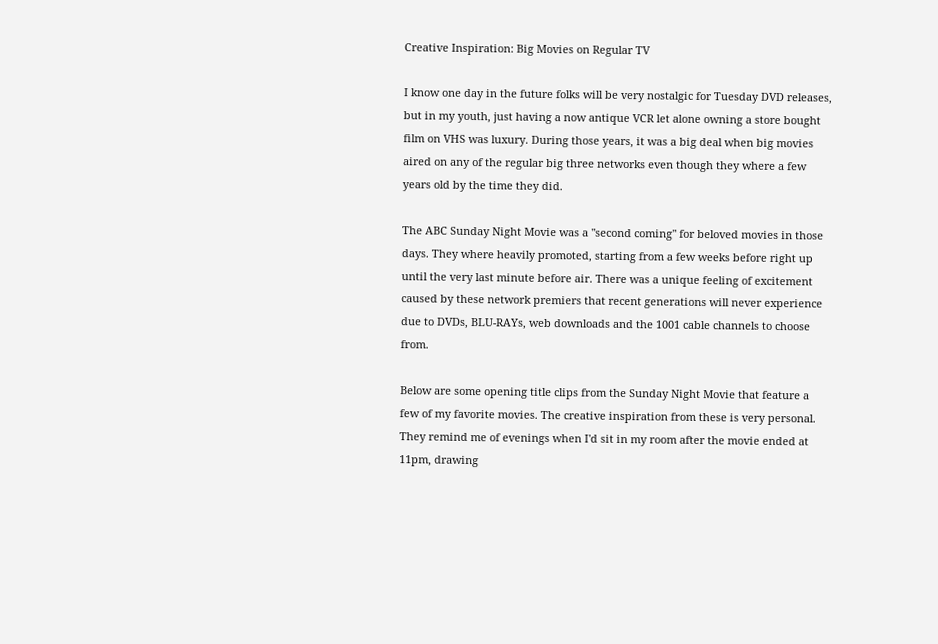Creative Inspiration: Big Movies on Regular TV

I know one day in the future folks will be very nostalgic for Tuesday DVD releases, but in my youth, just having a now antique VCR let alone owning a store bought film on VHS was luxury. During those years, it was a big deal when big movies aired on any of the regular big three networks even though they where a few years old by the time they did.

The ABC Sunday Night Movie was a "second coming" for beloved movies in those days. They where heavily promoted, starting from a few weeks before right up until the very last minute before air. There was a unique feeling of excitement caused by these network premiers that recent generations will never experience due to DVDs, BLU-RAYs, web downloads and the 1001 cable channels to choose from.

Below are some opening title clips from the Sunday Night Movie that feature a few of my favorite movies. The creative inspiration from these is very personal. They remind me of evenings when I'd sit in my room after the movie ended at 11pm, drawing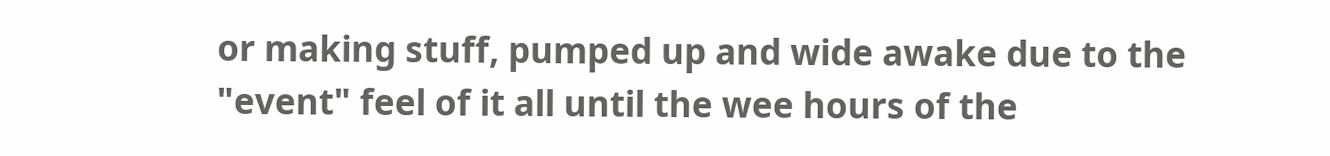or making stuff, pumped up and wide awake due to the "event" feel of it all until the wee hours of the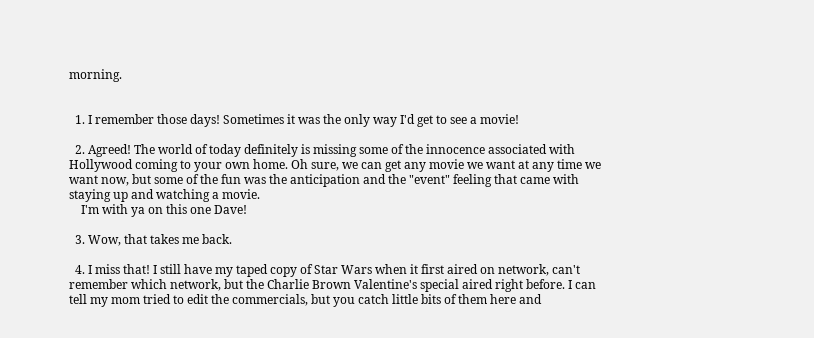morning.


  1. I remember those days! Sometimes it was the only way I'd get to see a movie!

  2. Agreed! The world of today definitely is missing some of the innocence associated with Hollywood coming to your own home. Oh sure, we can get any movie we want at any time we want now, but some of the fun was the anticipation and the "event" feeling that came with staying up and watching a movie.
    I'm with ya on this one Dave!

  3. Wow, that takes me back.

  4. I miss that! I still have my taped copy of Star Wars when it first aired on network, can't remember which network, but the Charlie Brown Valentine's special aired right before. I can tell my mom tried to edit the commercials, but you catch little bits of them here and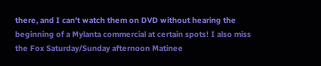there, and I can't watch them on DVD without hearing the beginning of a Mylanta commercial at certain spots! I also miss the Fox Saturday/Sunday afternoon Matinee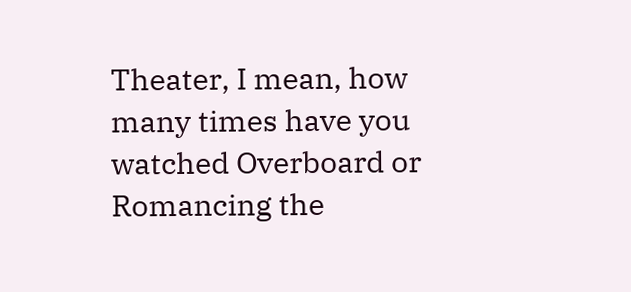Theater, I mean, how many times have you watched Overboard or Romancing the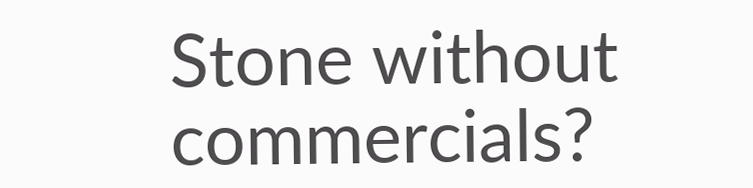Stone without commercials?